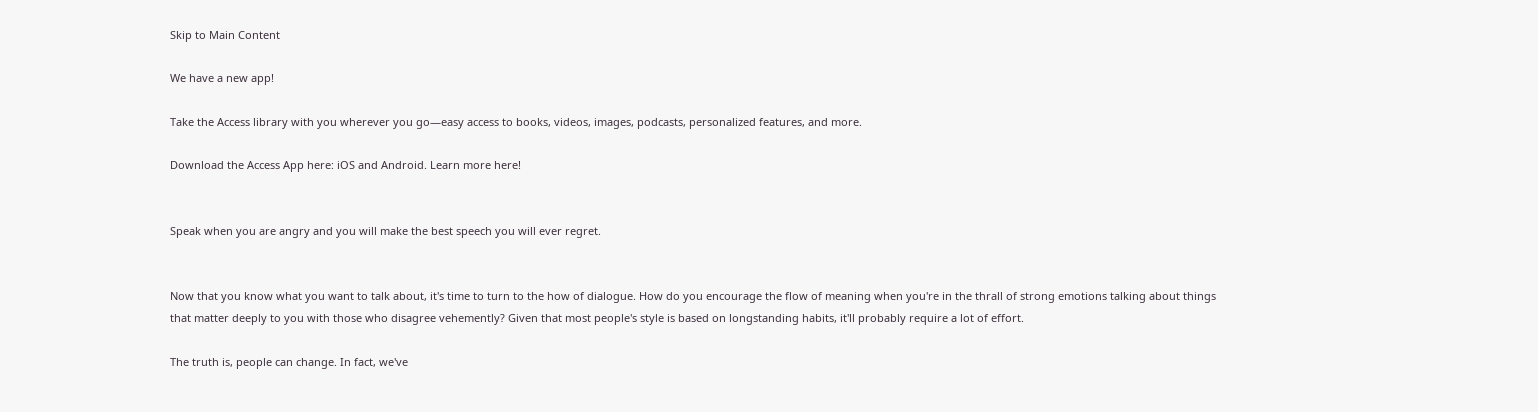Skip to Main Content

We have a new app!

Take the Access library with you wherever you go—easy access to books, videos, images, podcasts, personalized features, and more.

Download the Access App here: iOS and Android. Learn more here!


Speak when you are angry and you will make the best speech you will ever regret.


Now that you know what you want to talk about, it's time to turn to the how of dialogue. How do you encourage the flow of meaning when you're in the thrall of strong emotions talking about things that matter deeply to you with those who disagree vehemently? Given that most people's style is based on longstanding habits, it'll probably require a lot of effort.

The truth is, people can change. In fact, we've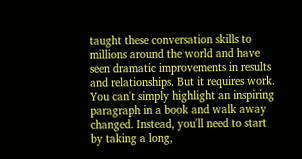taught these conversation skills to millions around the world and have seen dramatic improvements in results and relationships. But it requires work. You can't simply highlight an inspiring paragraph in a book and walk away changed. Instead, you'll need to start by taking a long,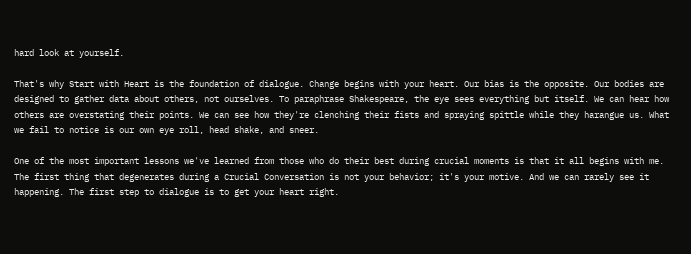hard look at yourself.

That's why Start with Heart is the foundation of dialogue. Change begins with your heart. Our bias is the opposite. Our bodies are designed to gather data about others, not ourselves. To paraphrase Shakespeare, the eye sees everything but itself. We can hear how others are overstating their points. We can see how they're clenching their fists and spraying spittle while they harangue us. What we fail to notice is our own eye roll, head shake, and sneer.

One of the most important lessons we've learned from those who do their best during crucial moments is that it all begins with me. The first thing that degenerates during a Crucial Conversation is not your behavior; it's your motive. And we can rarely see it happening. The first step to dialogue is to get your heart right.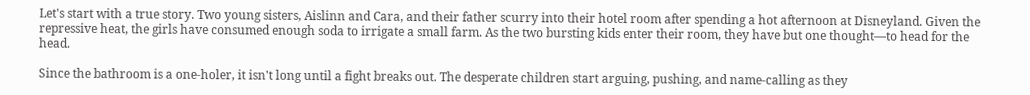Let's start with a true story. Two young sisters, Aislinn and Cara, and their father scurry into their hotel room after spending a hot afternoon at Disneyland. Given the repressive heat, the girls have consumed enough soda to irrigate a small farm. As the two bursting kids enter their room, they have but one thought—to head for the head.

Since the bathroom is a one-holer, it isn't long until a fight breaks out. The desperate children start arguing, pushing, and name-calling as they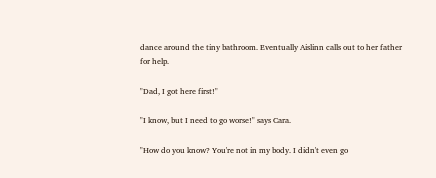dance around the tiny bathroom. Eventually Aislinn calls out to her father for help.

"Dad, I got here first!"

"I know, but I need to go worse!" says Cara.

"How do you know? You're not in my body. I didn't even go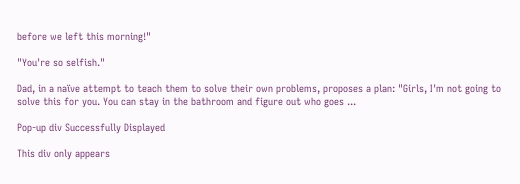before we left this morning!"

"You're so selfish."

Dad, in a naïve attempt to teach them to solve their own problems, proposes a plan: "Girls, I'm not going to solve this for you. You can stay in the bathroom and figure out who goes ...

Pop-up div Successfully Displayed

This div only appears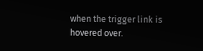when the trigger link is hovered over.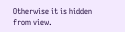Otherwise it is hidden from view.